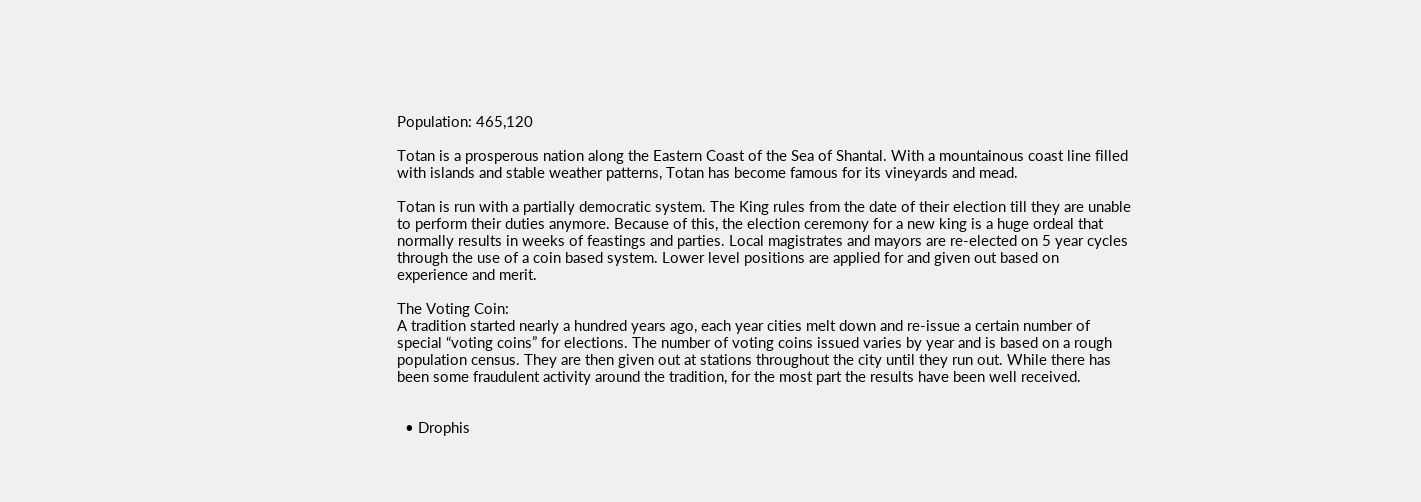Population: 465,120

Totan is a prosperous nation along the Eastern Coast of the Sea of Shantal. With a mountainous coast line filled with islands and stable weather patterns, Totan has become famous for its vineyards and mead.

Totan is run with a partially democratic system. The King rules from the date of their election till they are unable to perform their duties anymore. Because of this, the election ceremony for a new king is a huge ordeal that normally results in weeks of feastings and parties. Local magistrates and mayors are re-elected on 5 year cycles through the use of a coin based system. Lower level positions are applied for and given out based on experience and merit.

The Voting Coin:
A tradition started nearly a hundred years ago, each year cities melt down and re-issue a certain number of special “voting coins” for elections. The number of voting coins issued varies by year and is based on a rough population census. They are then given out at stations throughout the city until they run out. While there has been some fraudulent activity around the tradition, for the most part the results have been well received.


  • Drophis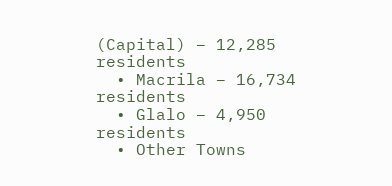(Capital) – 12,285 residents
  • Macrila – 16,734 residents
  • Glalo – 4,950 residents
  • Other Towns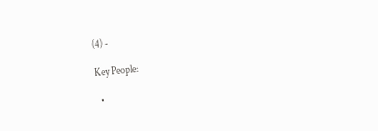(4) -

Key People:

  •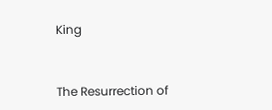King


The Resurrection of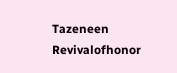Tazeneen Revivalofhonor